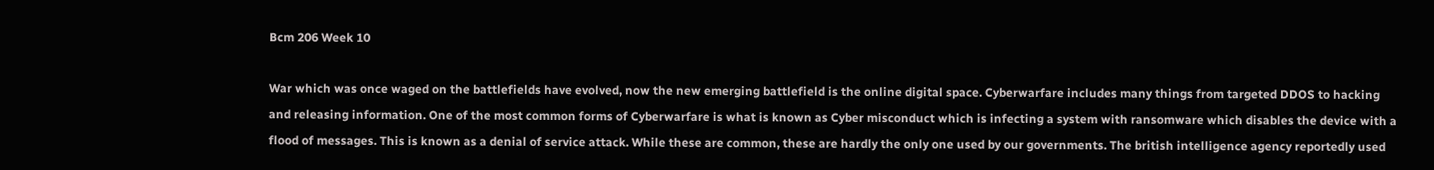Bcm 206 Week 10

War which was once waged on the battlefields have evolved, now the new emerging battlefield is the online digital space. Cyberwarfare includes many things from targeted DDOS to hacking and releasing information. One of the most common forms of Cyberwarfare is what is known as Cyber misconduct which is infecting a system with ransomware which disables the device with a flood of messages. This is known as a denial of service attack. While these are common, these are hardly the only one used by our governments. The british intelligence agency reportedly used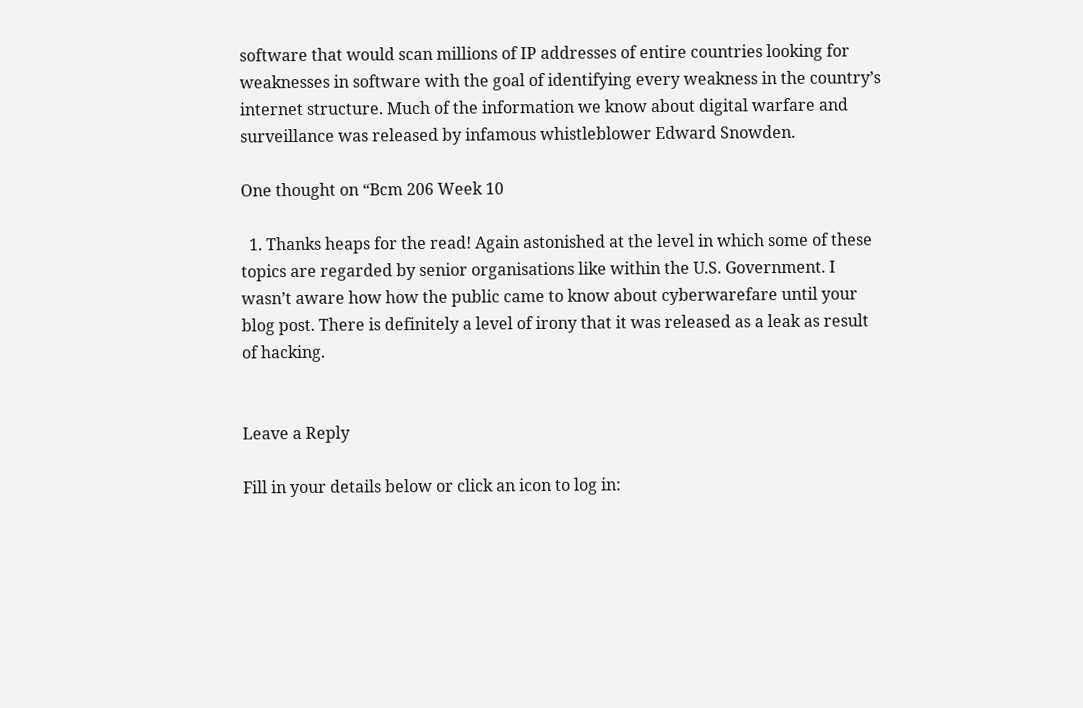software that would scan millions of IP addresses of entire countries looking for weaknesses in software with the goal of identifying every weakness in the country’s internet structure. Much of the information we know about digital warfare and surveillance was released by infamous whistleblower Edward Snowden.

One thought on “Bcm 206 Week 10

  1. Thanks heaps for the read! Again astonished at the level in which some of these topics are regarded by senior organisations like within the U.S. Government. I wasn’t aware how how the public came to know about cyberwarefare until your blog post. There is definitely a level of irony that it was released as a leak as result of hacking.


Leave a Reply

Fill in your details below or click an icon to log in: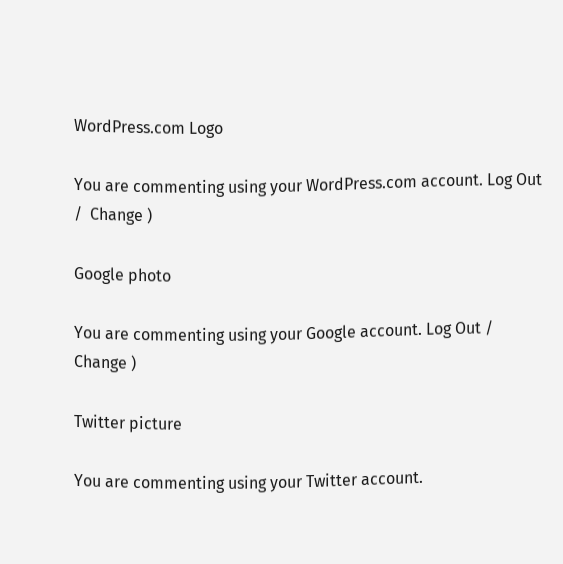WordPress.com Logo

You are commenting using your WordPress.com account. Log Out /  Change )

Google photo

You are commenting using your Google account. Log Out /  Change )

Twitter picture

You are commenting using your Twitter account.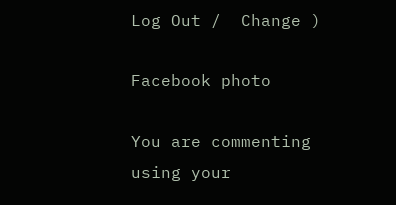Log Out /  Change )

Facebook photo

You are commenting using your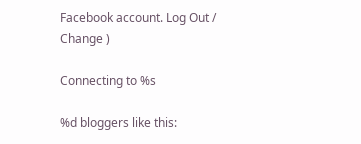Facebook account. Log Out /  Change )

Connecting to %s

%d bloggers like this: